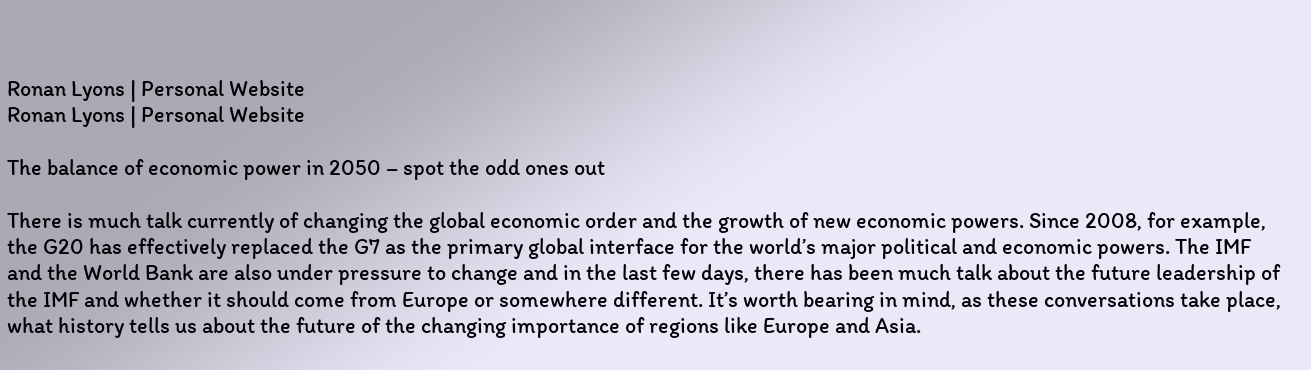Ronan Lyons | Personal Website
Ronan Lyons | Personal Website

The balance of economic power in 2050 – spot the odd ones out

There is much talk currently of changing the global economic order and the growth of new economic powers. Since 2008, for example, the G20 has effectively replaced the G7 as the primary global interface for the world’s major political and economic powers. The IMF and the World Bank are also under pressure to change and in the last few days, there has been much talk about the future leadership of the IMF and whether it should come from Europe or somewhere different. It’s worth bearing in mind, as these conversations take place, what history tells us about the future of the changing importance of regions like Europe and Asia.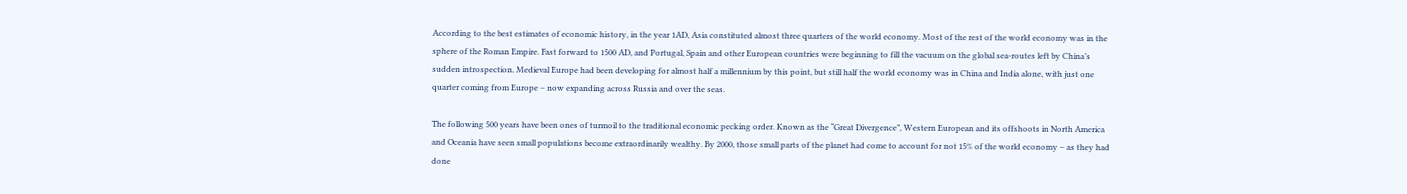According to the best estimates of economic history, in the year 1AD, Asia constituted almost three quarters of the world economy. Most of the rest of the world economy was in the sphere of the Roman Empire. Fast forward to 1500 AD, and Portugal, Spain and other European countries were beginning to fill the vacuum on the global sea-routes left by China’s sudden introspection. Medieval Europe had been developing for almost half a millennium by this point, but still half the world economy was in China and India alone, with just one quarter coming from Europe – now expanding across Russia and over the seas.

The following 500 years have been ones of turmoil to the traditional economic pecking order. Known as the “Great Divergence”, Western European and its offshoots in North America and Oceania have seen small populations become extraordinarily wealthy. By 2000, those small parts of the planet had come to account for not 15% of the world economy – as they had done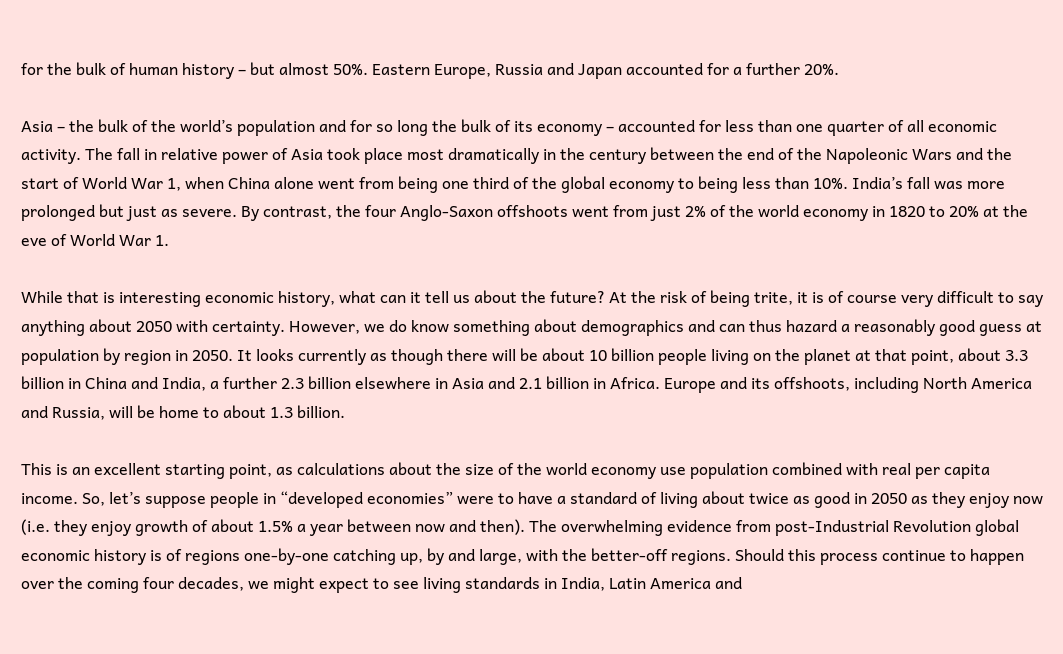for the bulk of human history – but almost 50%. Eastern Europe, Russia and Japan accounted for a further 20%.

Asia – the bulk of the world’s population and for so long the bulk of its economy – accounted for less than one quarter of all economic activity. The fall in relative power of Asia took place most dramatically in the century between the end of the Napoleonic Wars and the start of World War 1, when China alone went from being one third of the global economy to being less than 10%. India’s fall was more prolonged but just as severe. By contrast, the four Anglo-Saxon offshoots went from just 2% of the world economy in 1820 to 20% at the eve of World War 1.

While that is interesting economic history, what can it tell us about the future? At the risk of being trite, it is of course very difficult to say anything about 2050 with certainty. However, we do know something about demographics and can thus hazard a reasonably good guess at population by region in 2050. It looks currently as though there will be about 10 billion people living on the planet at that point, about 3.3 billion in China and India, a further 2.3 billion elsewhere in Asia and 2.1 billion in Africa. Europe and its offshoots, including North America and Russia, will be home to about 1.3 billion.

This is an excellent starting point, as calculations about the size of the world economy use population combined with real per capita income. So, let’s suppose people in “developed economies” were to have a standard of living about twice as good in 2050 as they enjoy now (i.e. they enjoy growth of about 1.5% a year between now and then). The overwhelming evidence from post-Industrial Revolution global economic history is of regions one-by-one catching up, by and large, with the better-off regions. Should this process continue to happen over the coming four decades, we might expect to see living standards in India, Latin America and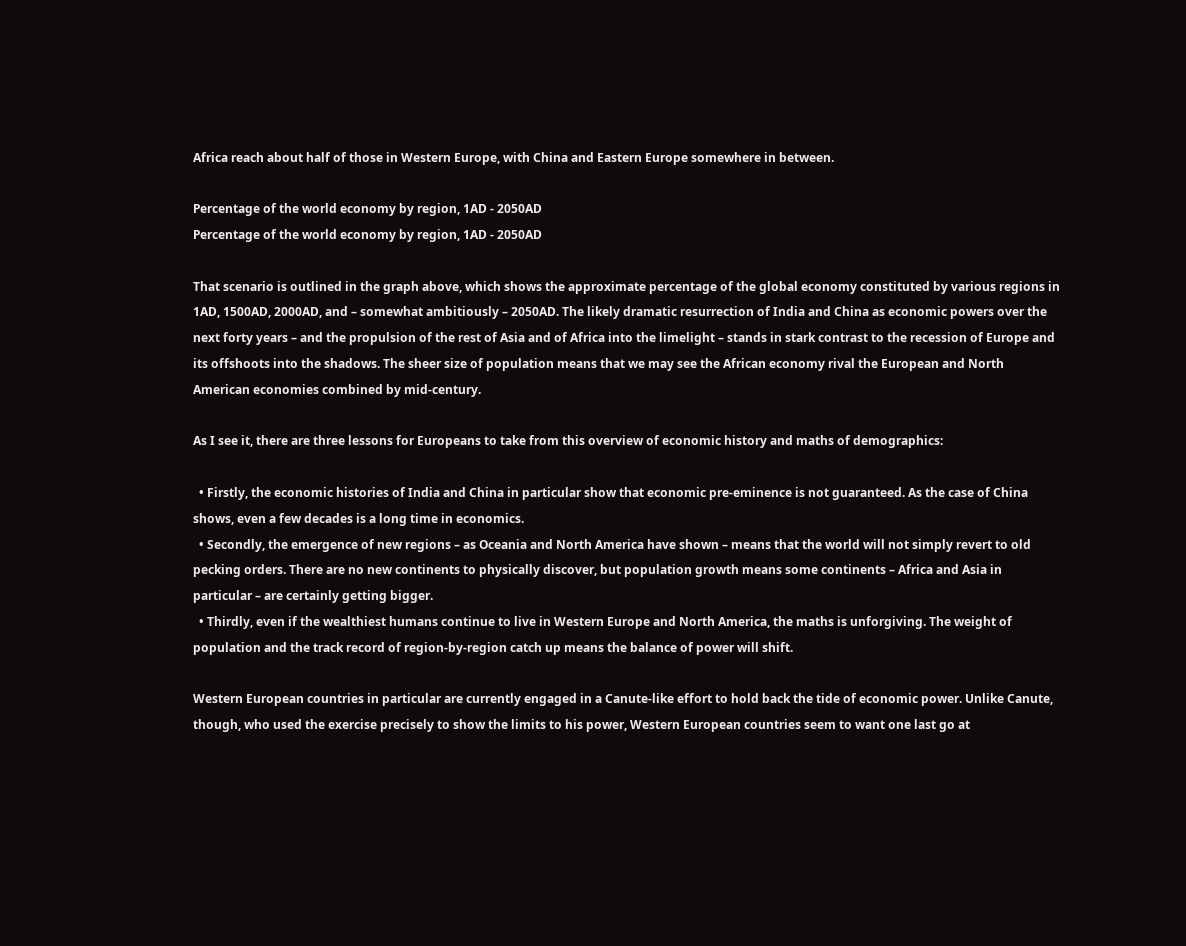Africa reach about half of those in Western Europe, with China and Eastern Europe somewhere in between.

Percentage of the world economy by region, 1AD - 2050AD
Percentage of the world economy by region, 1AD - 2050AD

That scenario is outlined in the graph above, which shows the approximate percentage of the global economy constituted by various regions in 1AD, 1500AD, 2000AD, and – somewhat ambitiously – 2050AD. The likely dramatic resurrection of India and China as economic powers over the next forty years – and the propulsion of the rest of Asia and of Africa into the limelight – stands in stark contrast to the recession of Europe and its offshoots into the shadows. The sheer size of population means that we may see the African economy rival the European and North American economies combined by mid-century.

As I see it, there are three lessons for Europeans to take from this overview of economic history and maths of demographics:

  • Firstly, the economic histories of India and China in particular show that economic pre-eminence is not guaranteed. As the case of China shows, even a few decades is a long time in economics.
  • Secondly, the emergence of new regions – as Oceania and North America have shown – means that the world will not simply revert to old pecking orders. There are no new continents to physically discover, but population growth means some continents – Africa and Asia in particular – are certainly getting bigger.
  • Thirdly, even if the wealthiest humans continue to live in Western Europe and North America, the maths is unforgiving. The weight of population and the track record of region-by-region catch up means the balance of power will shift.

Western European countries in particular are currently engaged in a Canute-like effort to hold back the tide of economic power. Unlike Canute, though, who used the exercise precisely to show the limits to his power, Western European countries seem to want one last go at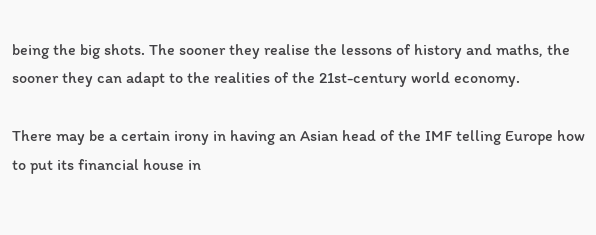being the big shots. The sooner they realise the lessons of history and maths, the sooner they can adapt to the realities of the 21st-century world economy.

There may be a certain irony in having an Asian head of the IMF telling Europe how to put its financial house in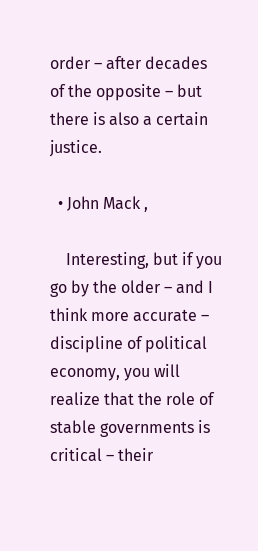order – after decades of the opposite – but there is also a certain justice.

  • John Mack ,

    Interesting, but if you go by the older – and I think more accurate – discipline of political economy, you will realize that the role of stable governments is critical – their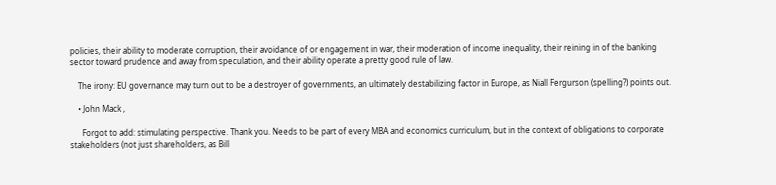policies, their ability to moderate corruption, their avoidance of or engagement in war, their moderation of income inequality, their reining in of the banking sector toward prudence and away from speculation, and their ability operate a pretty good rule of law.

    The irony: EU governance may turn out to be a destroyer of governments, an ultimately destabilizing factor in Europe, as Niall Fergurson (spelling?) points out.

    • John Mack ,

      Forgot to add: stimulating perspective. Thank you. Needs to be part of every MBA and economics curriculum, but in the context of obligations to corporate stakeholders (not just shareholders, as Bill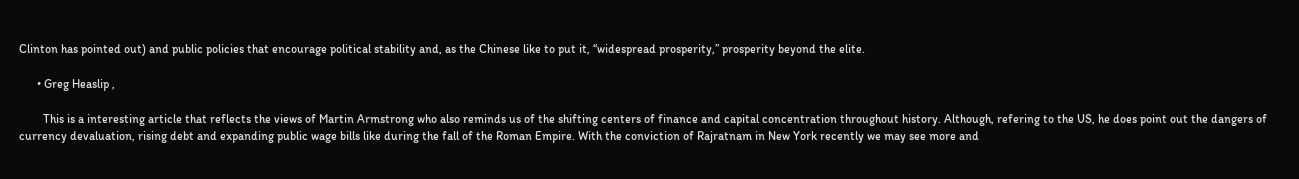Clinton has pointed out) and public policies that encourage political stability and, as the Chinese like to put it, “widespread prosperity,” prosperity beyond the elite.

      • Greg Heaslip ,

        This is a interesting article that reflects the views of Martin Armstrong who also reminds us of the shifting centers of finance and capital concentration throughout history. Although, refering to the US, he does point out the dangers of currency devaluation, rising debt and expanding public wage bills like during the fall of the Roman Empire. With the conviction of Rajratnam in New York recently we may see more and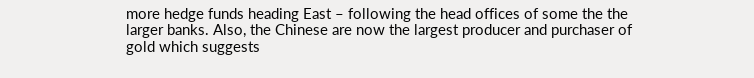more hedge funds heading East – following the head offices of some the the larger banks. Also, the Chinese are now the largest producer and purchaser of gold which suggests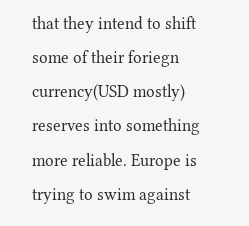that they intend to shift some of their foriegn currency(USD mostly) reserves into something more reliable. Europe is trying to swim against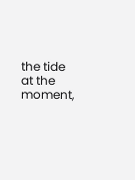the tide at the moment,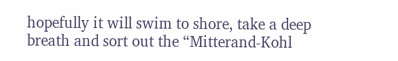hopefully it will swim to shore, take a deep breath and sort out the “Mitterand-Kohl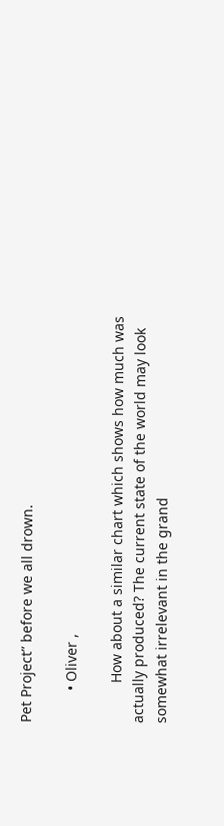Pet Project” before we all drown.

        • Oliver ,

          How about a similar chart which shows how much was actually produced? The current state of the world may look somewhat irrelevant in the grand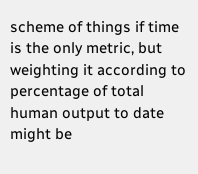scheme of things if time is the only metric, but weighting it according to percentage of total human output to date might be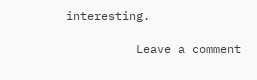interesting.

          Leave a comment